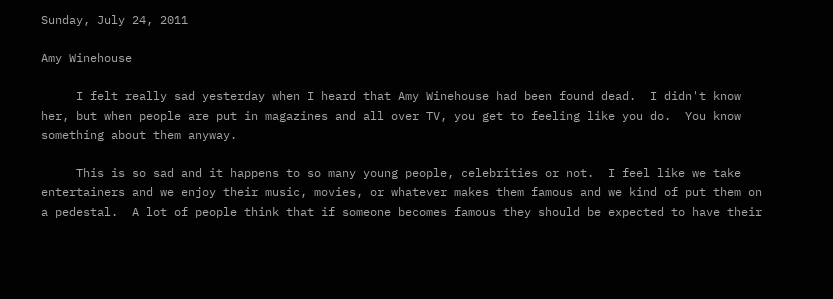Sunday, July 24, 2011

Amy Winehouse

     I felt really sad yesterday when I heard that Amy Winehouse had been found dead.  I didn't know her, but when people are put in magazines and all over TV, you get to feeling like you do.  You know something about them anyway.

     This is so sad and it happens to so many young people, celebrities or not.  I feel like we take entertainers and we enjoy their music, movies, or whatever makes them famous and we kind of put them on a pedestal.  A lot of people think that if someone becomes famous they should be expected to have their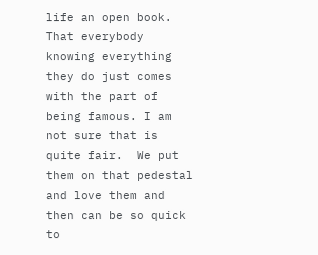life an open book.  That everybody knowing everything they do just comes with the part of being famous. I am not sure that is quite fair.  We put them on that pedestal and love them and then can be so quick to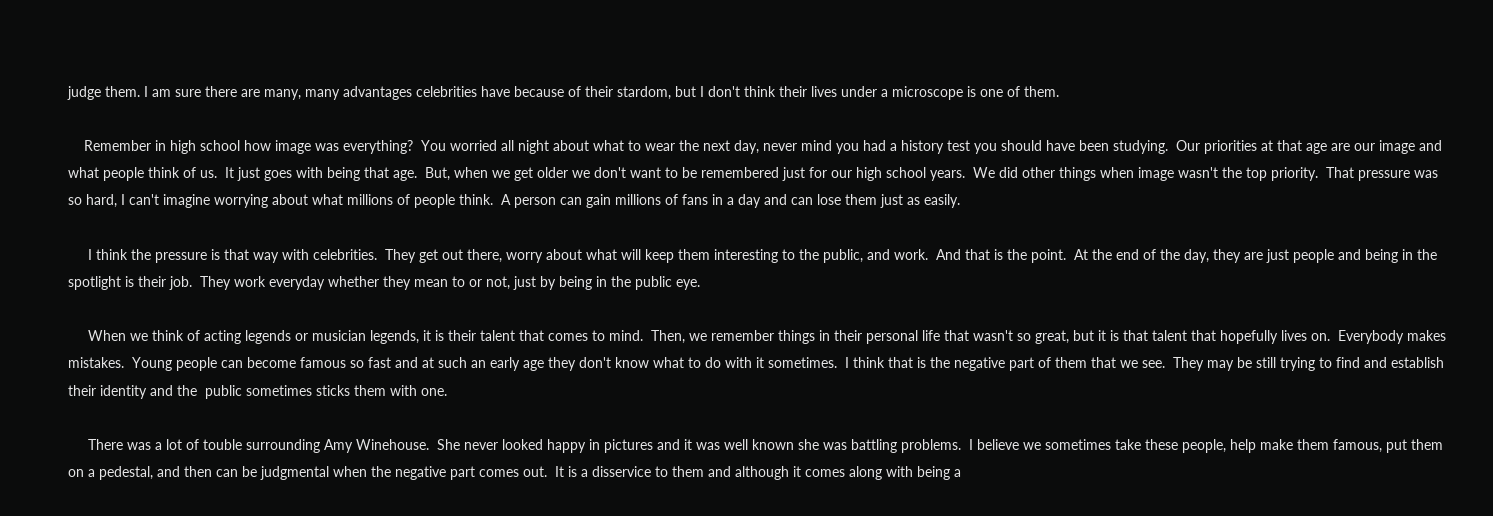judge them. I am sure there are many, many advantages celebrities have because of their stardom, but I don't think their lives under a microscope is one of them.

    Remember in high school how image was everything?  You worried all night about what to wear the next day, never mind you had a history test you should have been studying.  Our priorities at that age are our image and what people think of us.  It just goes with being that age.  But, when we get older we don't want to be remembered just for our high school years.  We did other things when image wasn't the top priority.  That pressure was so hard, I can't imagine worrying about what millions of people think.  A person can gain millions of fans in a day and can lose them just as easily.

     I think the pressure is that way with celebrities.  They get out there, worry about what will keep them interesting to the public, and work.  And that is the point.  At the end of the day, they are just people and being in the spotlight is their job.  They work everyday whether they mean to or not, just by being in the public eye.

     When we think of acting legends or musician legends, it is their talent that comes to mind.  Then, we remember things in their personal life that wasn't so great, but it is that talent that hopefully lives on.  Everybody makes mistakes.  Young people can become famous so fast and at such an early age they don't know what to do with it sometimes.  I think that is the negative part of them that we see.  They may be still trying to find and establish their identity and the  public sometimes sticks them with one.

     There was a lot of touble surrounding Amy Winehouse.  She never looked happy in pictures and it was well known she was battling problems.  I believe we sometimes take these people, help make them famous, put them on a pedestal, and then can be judgmental when the negative part comes out.  It is a disservice to them and although it comes along with being a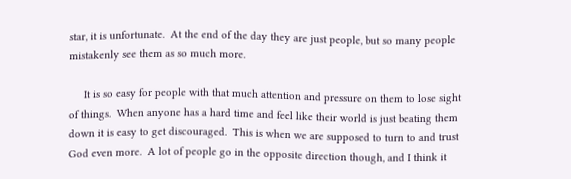star, it is unfortunate.  At the end of the day they are just people, but so many people mistakenly see them as so much more.

     It is so easy for people with that much attention and pressure on them to lose sight of things.  When anyone has a hard time and feel like their world is just beating them down it is easy to get discouraged.  This is when we are supposed to turn to and trust God even more.  A lot of people go in the opposite direction though, and I think it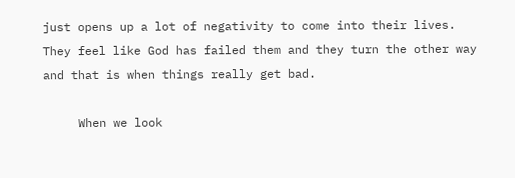just opens up a lot of negativity to come into their lives.  They feel like God has failed them and they turn the other way and that is when things really get bad.

     When we look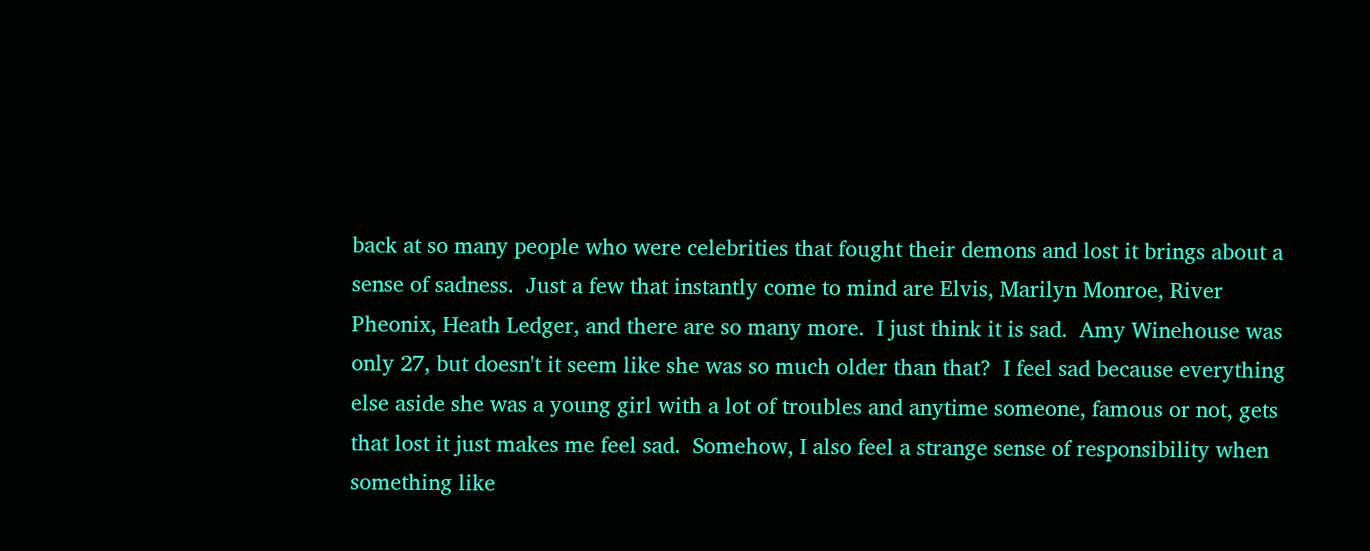back at so many people who were celebrities that fought their demons and lost it brings about a sense of sadness.  Just a few that instantly come to mind are Elvis, Marilyn Monroe, River Pheonix, Heath Ledger, and there are so many more.  I just think it is sad.  Amy Winehouse was only 27, but doesn't it seem like she was so much older than that?  I feel sad because everything else aside she was a young girl with a lot of troubles and anytime someone, famous or not, gets that lost it just makes me feel sad.  Somehow, I also feel a strange sense of responsibility when something like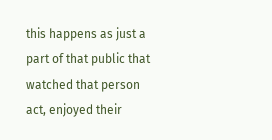this happens as just a part of that public that watched that person act, enjoyed their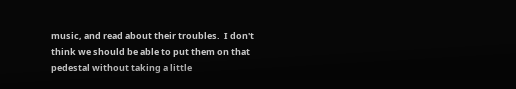music, and read about their troubles.  I don't think we should be able to put them on that pedestal without taking a little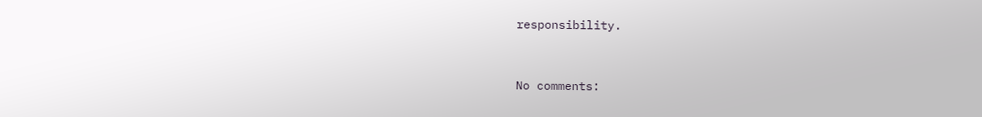responsibility.


No comments: